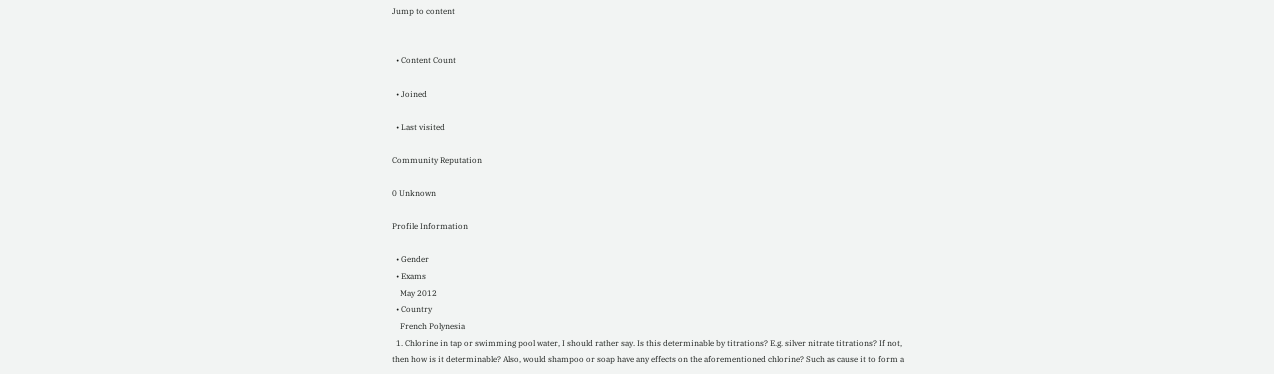Jump to content


  • Content Count

  • Joined

  • Last visited

Community Reputation

0 Unknown

Profile Information

  • Gender
  • Exams
    May 2012
  • Country
    French Polynesia
  1. Chlorine in tap or swimming pool water, I should rather say. Is this determinable by titrations? E.g. silver nitrate titrations? If not, then how is it determinable? Also, would shampoo or soap have any effects on the aforementioned chlorine? Such as cause it to form a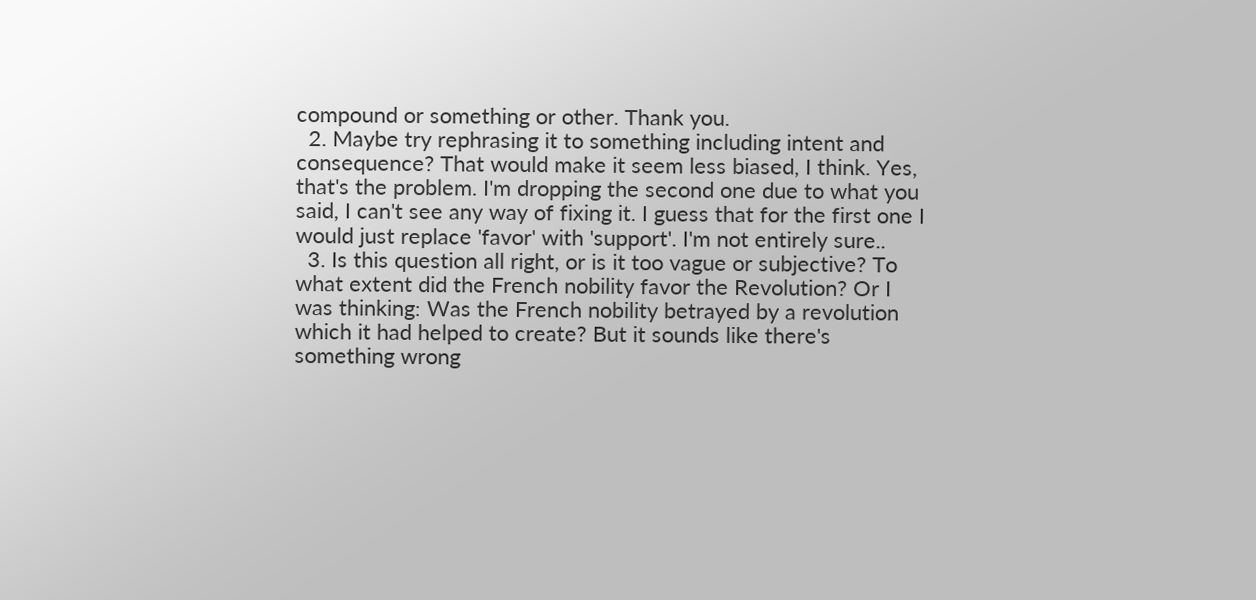compound or something or other. Thank you.
  2. Maybe try rephrasing it to something including intent and consequence? That would make it seem less biased, I think. Yes, that's the problem. I'm dropping the second one due to what you said, I can't see any way of fixing it. I guess that for the first one I would just replace 'favor' with 'support'. I'm not entirely sure..
  3. Is this question all right, or is it too vague or subjective? To what extent did the French nobility favor the Revolution? Or I was thinking: Was the French nobility betrayed by a revolution which it had helped to create? But it sounds like there's something wrong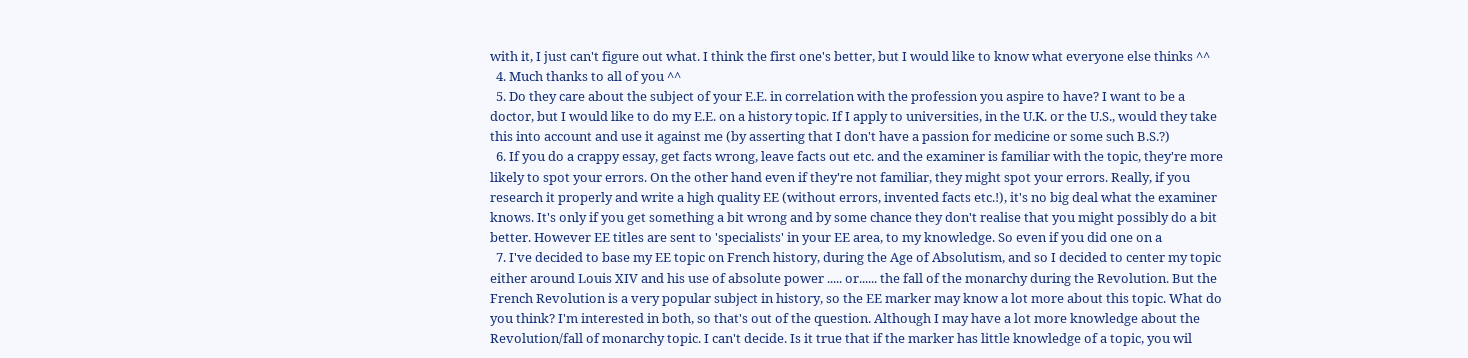with it, I just can't figure out what. I think the first one's better, but I would like to know what everyone else thinks ^^
  4. Much thanks to all of you ^^
  5. Do they care about the subject of your E.E. in correlation with the profession you aspire to have? I want to be a doctor, but I would like to do my E.E. on a history topic. If I apply to universities, in the U.K. or the U.S., would they take this into account and use it against me (by asserting that I don't have a passion for medicine or some such B.S.?)
  6. If you do a crappy essay, get facts wrong, leave facts out etc. and the examiner is familiar with the topic, they're more likely to spot your errors. On the other hand even if they're not familiar, they might spot your errors. Really, if you research it properly and write a high quality EE (without errors, invented facts etc.!), it's no big deal what the examiner knows. It's only if you get something a bit wrong and by some chance they don't realise that you might possibly do a bit better. However EE titles are sent to 'specialists' in your EE area, to my knowledge. So even if you did one on a
  7. I've decided to base my EE topic on French history, during the Age of Absolutism, and so I decided to center my topic either around Louis XIV and his use of absolute power ..... or...... the fall of the monarchy during the Revolution. But the French Revolution is a very popular subject in history, so the EE marker may know a lot more about this topic. What do you think? I'm interested in both, so that's out of the question. Although I may have a lot more knowledge about the Revolution/fall of monarchy topic. I can't decide. Is it true that if the marker has little knowledge of a topic, you wil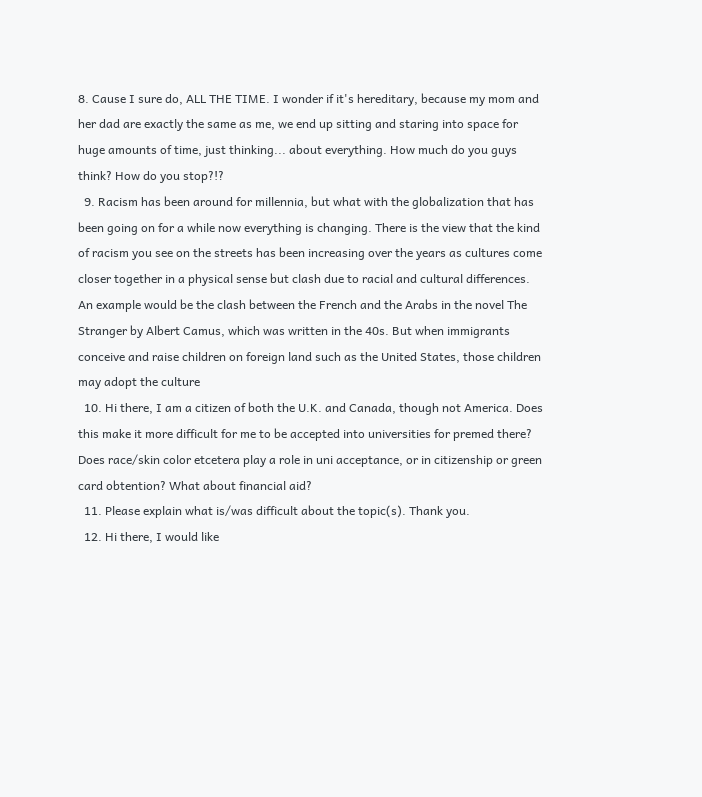8. Cause I sure do, ALL THE TIME. I wonder if it's hereditary, because my mom and her dad are exactly the same as me, we end up sitting and staring into space for huge amounts of time, just thinking... about everything. How much do you guys think? How do you stop?!?
  9. Racism has been around for millennia, but what with the globalization that has been going on for a while now everything is changing. There is the view that the kind of racism you see on the streets has been increasing over the years as cultures come closer together in a physical sense but clash due to racial and cultural differences. An example would be the clash between the French and the Arabs in the novel The Stranger by Albert Camus, which was written in the 40s. But when immigrants conceive and raise children on foreign land such as the United States, those children may adopt the culture
  10. Hi there, I am a citizen of both the U.K. and Canada, though not America. Does this make it more difficult for me to be accepted into universities for premed there? Does race/skin color etcetera play a role in uni acceptance, or in citizenship or green card obtention? What about financial aid?
  11. Please explain what is/was difficult about the topic(s). Thank you.
  12. Hi there, I would like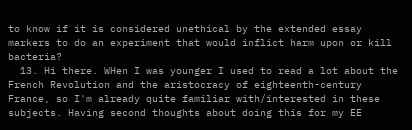to know if it is considered unethical by the extended essay markers to do an experiment that would inflict harm upon or kill bacteria?
  13. Hi there. WHen I was younger I used to read a lot about the French Revolution and the aristocracy of eighteenth-century France, so I'm already quite familiar with/interested in these subjects. Having second thoughts about doing this for my EE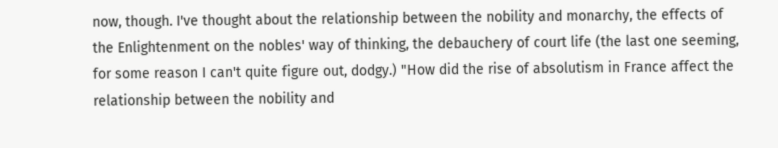now, though. I've thought about the relationship between the nobility and monarchy, the effects of the Enlightenment on the nobles' way of thinking, the debauchery of court life (the last one seeming, for some reason I can't quite figure out, dodgy.) "How did the rise of absolutism in France affect the relationship between the nobility and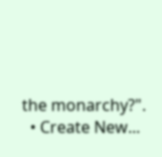the monarchy?".
  • Create New...